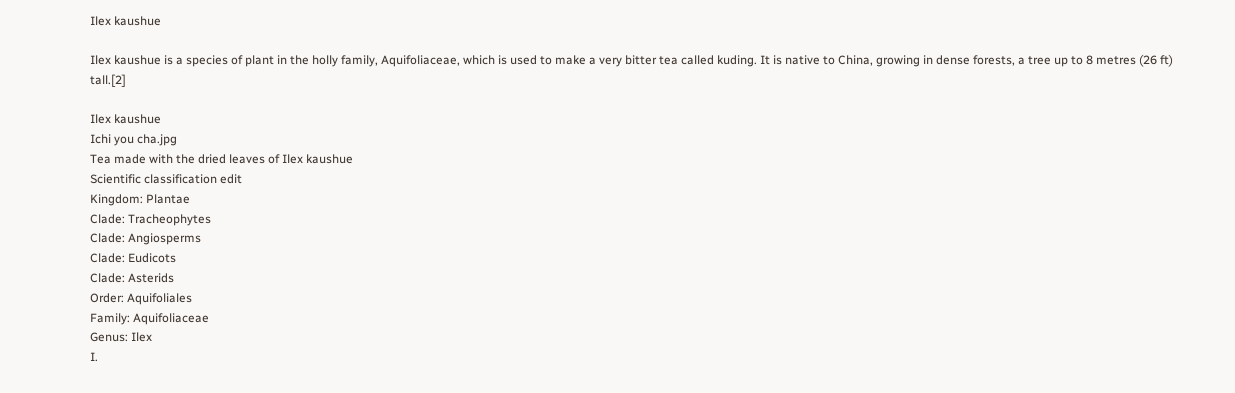Ilex kaushue

Ilex kaushue is a species of plant in the holly family, Aquifoliaceae, which is used to make a very bitter tea called kuding. It is native to China, growing in dense forests, a tree up to 8 metres (26 ft) tall.[2]

Ilex kaushue
Ichi you cha.jpg
Tea made with the dried leaves of Ilex kaushue
Scientific classification edit
Kingdom: Plantae
Clade: Tracheophytes
Clade: Angiosperms
Clade: Eudicots
Clade: Asterids
Order: Aquifoliales
Family: Aquifoliaceae
Genus: Ilex
I.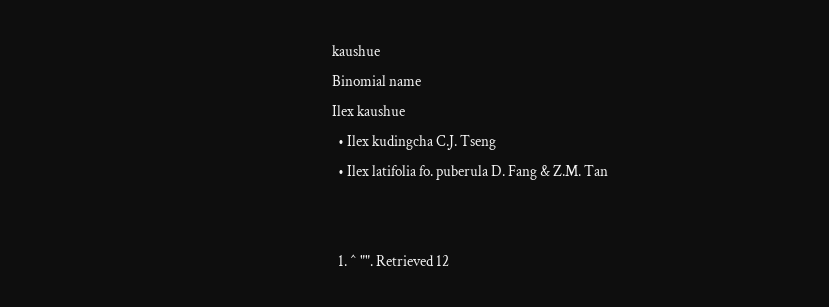kaushue
Binomial name
Ilex kaushue
  • Ilex kudingcha C.J. Tseng
  • Ilex latifolia fo. puberula D. Fang & Z.M. Tan


  1. ^ "". Retrieved 12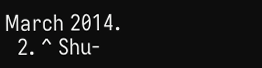March 2014.
  2. ^ Shu-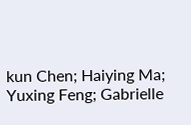kun Chen; Haiying Ma; Yuxing Feng; Gabrielle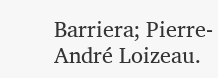Barriera; Pierre-André Loizeau.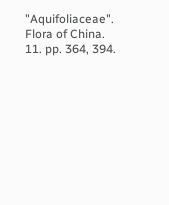"Aquifoliaceae". Flora of China. 11. pp. 364, 394.